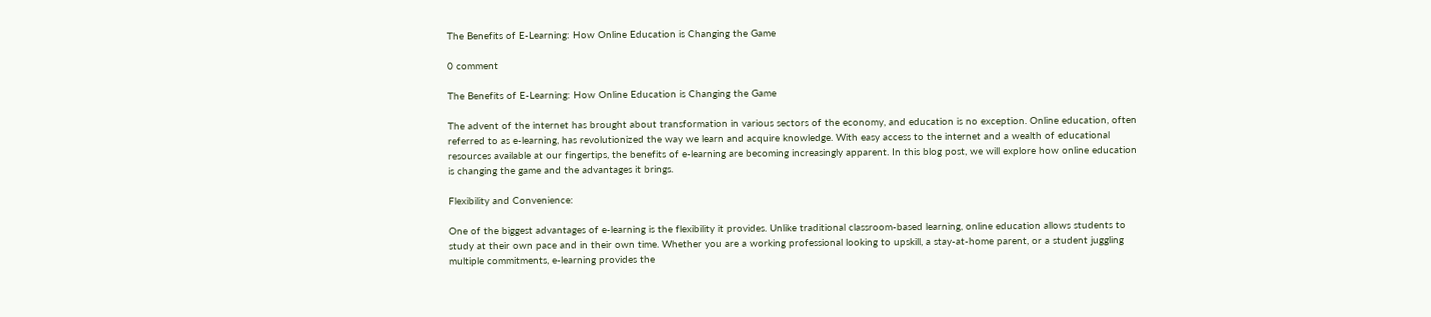The Benefits of E-Learning: How Online Education is Changing the Game

0 comment

The Benefits of E-Learning: How Online Education is Changing the Game

The advent of the internet has brought about transformation in various sectors of the economy, and education is no exception. Online education, often referred to as e-learning, has revolutionized the way we learn and acquire knowledge. With easy access to the internet and a wealth of educational resources available at our fingertips, the benefits of e-learning are becoming increasingly apparent. In this blog post, we will explore how online education is changing the game and the advantages it brings.

Flexibility and Convenience:

One of the biggest advantages of e-learning is the flexibility it provides. Unlike traditional classroom-based learning, online education allows students to study at their own pace and in their own time. Whether you are a working professional looking to upskill, a stay-at-home parent, or a student juggling multiple commitments, e-learning provides the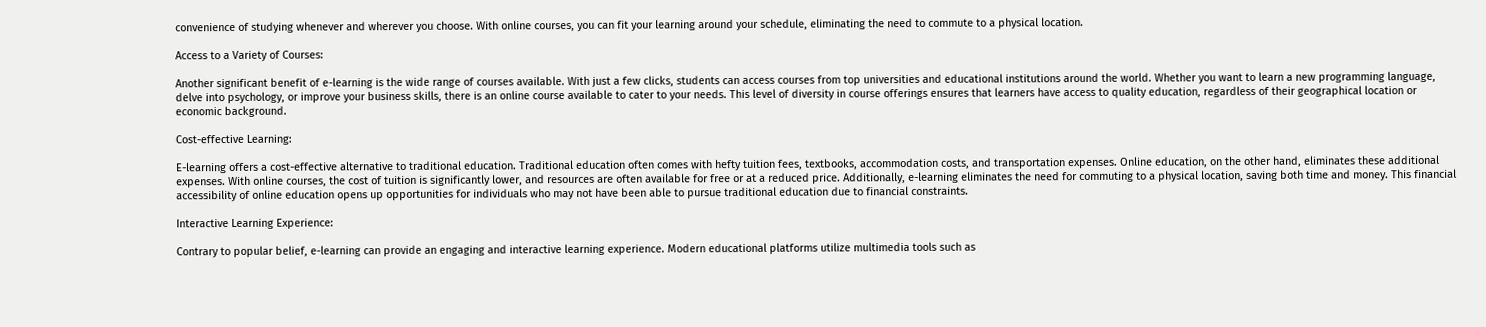convenience of studying whenever and wherever you choose. With online courses, you can fit your learning around your schedule, eliminating the need to commute to a physical location.

Access to a Variety of Courses:

Another significant benefit of e-learning is the wide range of courses available. With just a few clicks, students can access courses from top universities and educational institutions around the world. Whether you want to learn a new programming language, delve into psychology, or improve your business skills, there is an online course available to cater to your needs. This level of diversity in course offerings ensures that learners have access to quality education, regardless of their geographical location or economic background.

Cost-effective Learning:

E-learning offers a cost-effective alternative to traditional education. Traditional education often comes with hefty tuition fees, textbooks, accommodation costs, and transportation expenses. Online education, on the other hand, eliminates these additional expenses. With online courses, the cost of tuition is significantly lower, and resources are often available for free or at a reduced price. Additionally, e-learning eliminates the need for commuting to a physical location, saving both time and money. This financial accessibility of online education opens up opportunities for individuals who may not have been able to pursue traditional education due to financial constraints.

Interactive Learning Experience:

Contrary to popular belief, e-learning can provide an engaging and interactive learning experience. Modern educational platforms utilize multimedia tools such as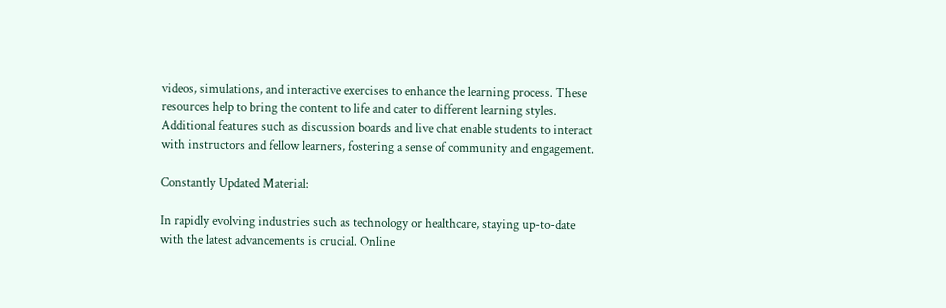videos, simulations, and interactive exercises to enhance the learning process. These resources help to bring the content to life and cater to different learning styles. Additional features such as discussion boards and live chat enable students to interact with instructors and fellow learners, fostering a sense of community and engagement.

Constantly Updated Material:

In rapidly evolving industries such as technology or healthcare, staying up-to-date with the latest advancements is crucial. Online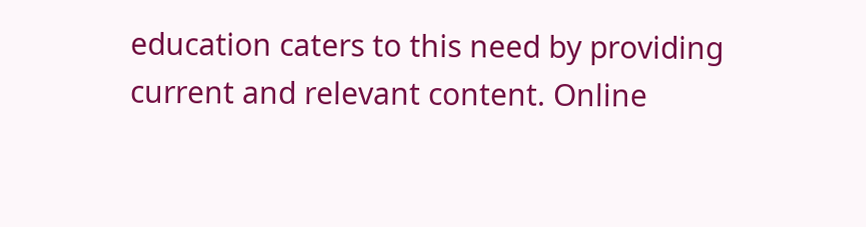education caters to this need by providing current and relevant content. Online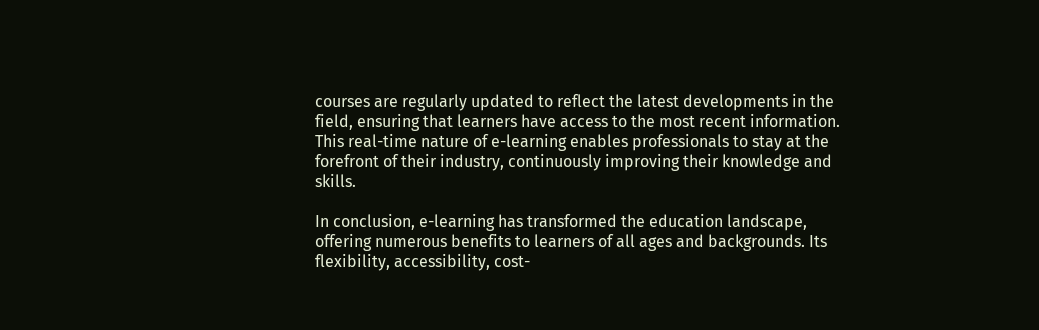courses are regularly updated to reflect the latest developments in the field, ensuring that learners have access to the most recent information. This real-time nature of e-learning enables professionals to stay at the forefront of their industry, continuously improving their knowledge and skills.

In conclusion, e-learning has transformed the education landscape, offering numerous benefits to learners of all ages and backgrounds. Its flexibility, accessibility, cost-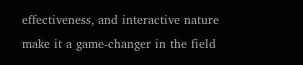effectiveness, and interactive nature make it a game-changer in the field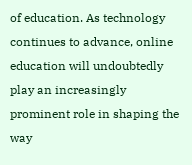of education. As technology continues to advance, online education will undoubtedly play an increasingly prominent role in shaping the way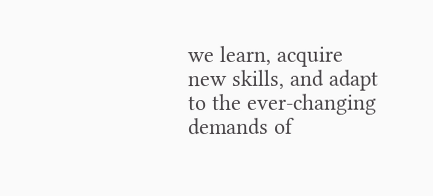we learn, acquire new skills, and adapt to the ever-changing demands of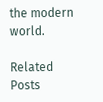the modern world.

Related Posts